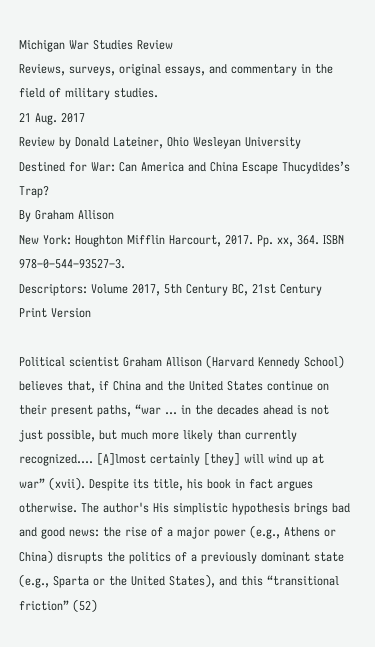Michigan War Studies Review
Reviews, surveys, original essays, and commentary in the field of military studies.
21 Aug. 2017
Review by Donald Lateiner, Ohio Wesleyan University
Destined for War: Can America and China Escape Thucydides’s Trap?
By Graham Allison
New York: Houghton Mifflin Harcourt, 2017. Pp. xx, 364. ISBN 978–0–544–93527–3.
Descriptors: Volume 2017, 5th Century BC, 21st Century Print Version

Political scientist Graham Allison (Harvard Kennedy School) believes that, if China and the United States continue on their present paths, “war ... in the decades ahead is not just possible, but much more likely than currently recognized…. [A]lmost certainly [they] will wind up at war” (xvii). Despite its title, his book in fact argues otherwise. The author's His simplistic hypothesis brings bad and good news: the rise of a major power (e.g., Athens or China) disrupts the politics of a previously dominant state (e.g., Sparta or the United States), and this “transitional friction” (52)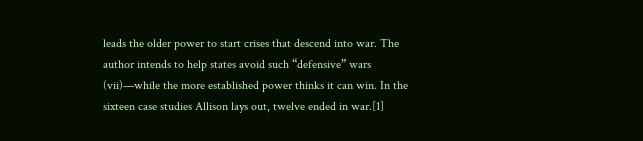leads the older power to start crises that descend into war. The author intends to help states avoid such “defensive” wars (vii)—while the more established power thinks it can win. In the sixteen case studies Allison lays out, twelve ended in war.[1]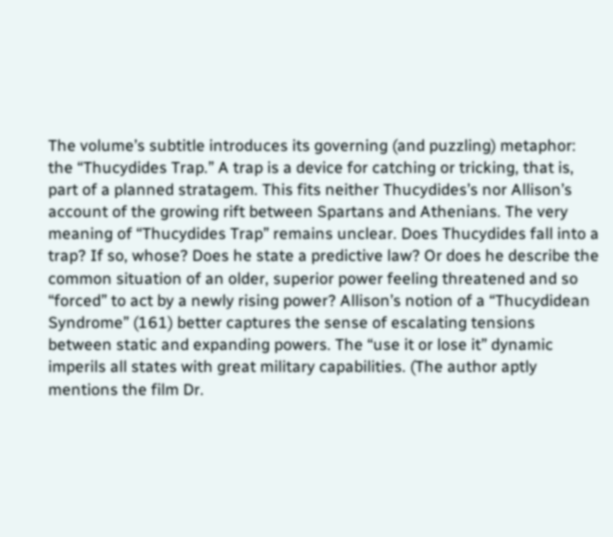The volume’s subtitle introduces its governing (and puzzling) metaphor: the “Thucydides Trap.” A trap is a device for catching or tricking, that is, part of a planned stratagem. This fits neither Thucydides’s nor Allison’s account of the growing rift between Spartans and Athenians. The very meaning of “Thucydides Trap” remains unclear. Does Thucydides fall into a trap? If so, whose? Does he state a predictive law? Or does he describe the common situation of an older, superior power feeling threatened and so “forced” to act by a newly rising power? Allison’s notion of a “Thucydidean Syndrome” (161) better captures the sense of escalating tensions between static and expanding powers. The “use it or lose it” dynamic imperils all states with great military capabilities. (The author aptly mentions the film Dr.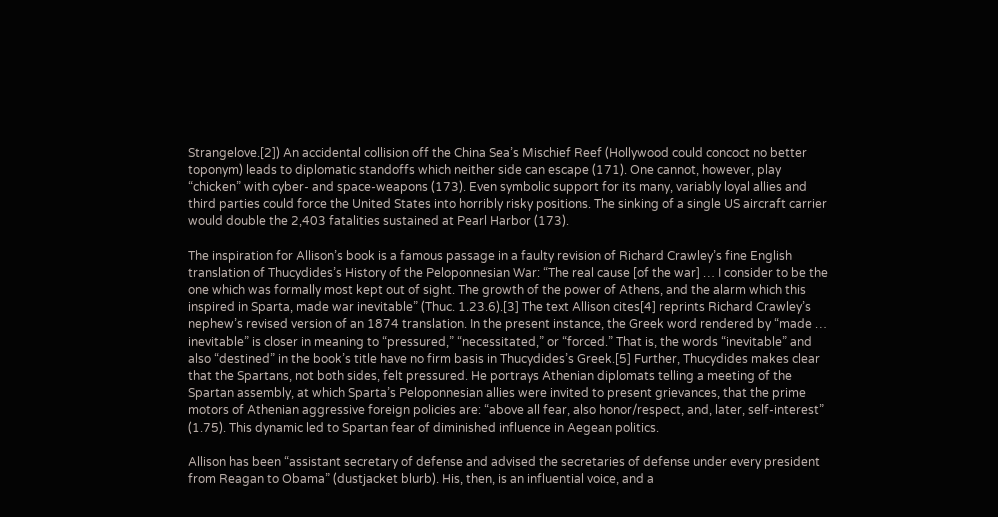Strangelove.[2]) An accidental collision off the China Sea’s Mischief Reef (Hollywood could concoct no better toponym) leads to diplomatic standoffs which neither side can escape (171). One cannot, however, play “chicken” with cyber- and space-weapons (173). Even symbolic support for its many, variably loyal allies and third parties could force the United States into horribly risky positions. The sinking of a single US aircraft carrier would double the 2,403 fatalities sustained at Pearl Harbor (173).

The inspiration for Allison’s book is a famous passage in a faulty revision of Richard Crawley’s fine English translation of Thucydides’s History of the Peloponnesian War: “The real cause [of the war] … I consider to be the one which was formally most kept out of sight. The growth of the power of Athens, and the alarm which this inspired in Sparta, made war inevitable” (Thuc. 1.23.6).[3] The text Allison cites[4] reprints Richard Crawley’s nephew’s revised version of an 1874 translation. In the present instance, the Greek word rendered by “made … inevitable” is closer in meaning to “pressured,” “necessitated,” or “forced.” That is, the words “inevitable” and also “destined” in the book’s title have no firm basis in Thucydides’s Greek.[5] Further, Thucydides makes clear that the Spartans, not both sides, felt pressured. He portrays Athenian diplomats telling a meeting of the Spartan assembly, at which Sparta’s Peloponnesian allies were invited to present grievances, that the prime motors of Athenian aggressive foreign policies are: “above all fear, also honor/respect, and, later, self-interest” (1.75). This dynamic led to Spartan fear of diminished influence in Aegean politics.

Allison has been “assistant secretary of defense and advised the secretaries of defense under every president from Reagan to Obama” (dustjacket blurb). His, then, is an influential voice, and a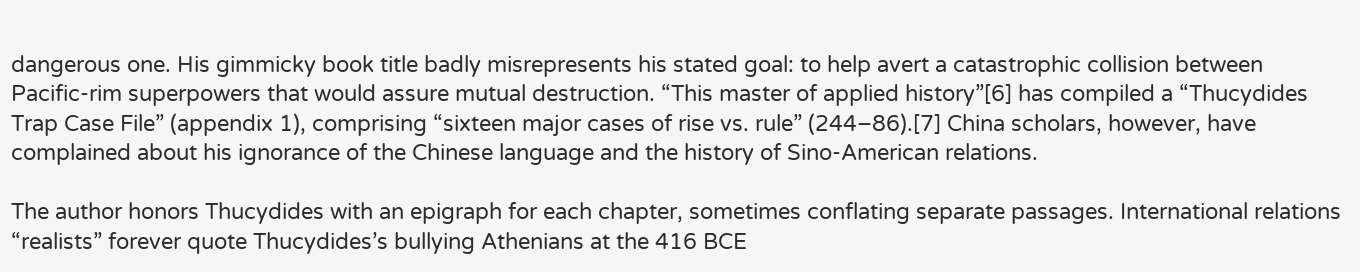dangerous one. His gimmicky book title badly misrepresents his stated goal: to help avert a catastrophic collision between Pacific-rim superpowers that would assure mutual destruction. “This master of applied history”[6] has compiled a “Thucydides Trap Case File” (appendix 1), comprising “sixteen major cases of rise vs. rule” (244–86).[7] China scholars, however, have complained about his ignorance of the Chinese language and the history of Sino-American relations.

The author honors Thucydides with an epigraph for each chapter, sometimes conflating separate passages. International relations “realists” forever quote Thucydides’s bullying Athenians at the 416 BCE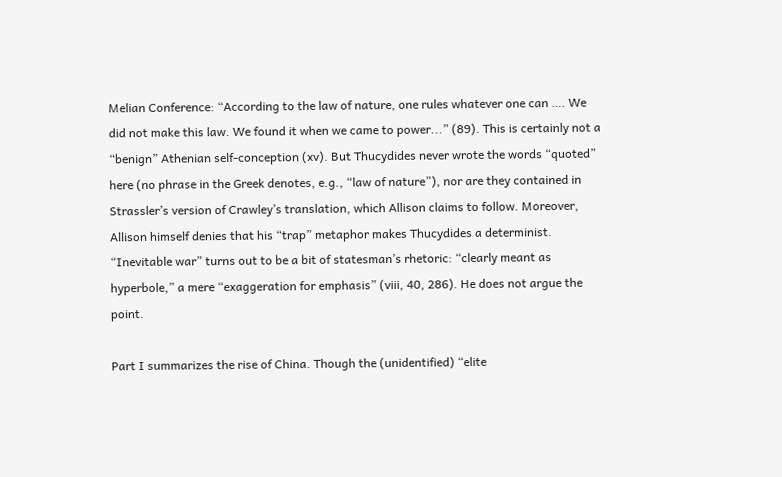Melian Conference: “According to the law of nature, one rules whatever one can …. We did not make this law. We found it when we came to power...” (89). This is certainly not a “benign” Athenian self-conception (xv). But Thucydides never wrote the words “quoted” here (no phrase in the Greek denotes, e.g., “law of nature”), nor are they contained in Strassler’s version of Crawley’s translation, which Allison claims to follow. Moreover, Allison himself denies that his “trap” metaphor makes Thucydides a determinist. “Inevitable war” turns out to be a bit of statesman’s rhetoric: “clearly meant as hyperbole,” a mere “exaggeration for emphasis” (viii, 40, 286). He does not argue the point.

Part I summarizes the rise of China. Though the (unidentified) “elite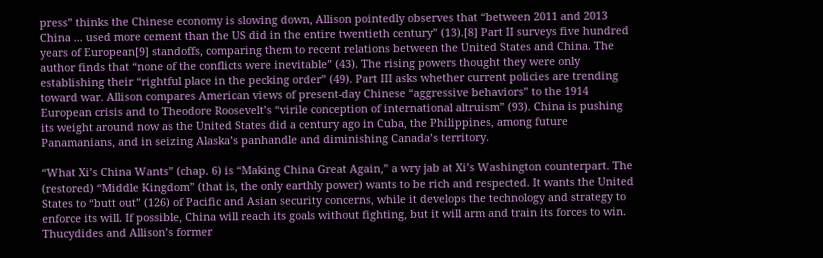press” thinks the Chinese economy is slowing down, Allison pointedly observes that “between 2011 and 2013 China ... used more cement than the US did in the entire twentieth century” (13).[8] Part II surveys five hundred years of European[9] standoffs, comparing them to recent relations between the United States and China. The author finds that “none of the conflicts were inevitable” (43). The rising powers thought they were only establishing their “rightful place in the pecking order” (49). Part III asks whether current policies are trending toward war. Allison compares American views of present-day Chinese “aggressive behaviors” to the 1914 European crisis and to Theodore Roosevelt’s “virile conception of international altruism” (93). China is pushing its weight around now as the United States did a century ago in Cuba, the Philippines, among future Panamanians, and in seizing Alaska’s panhandle and diminishing Canada’s territory.

“What Xi’s China Wants” (chap. 6) is “Making China Great Again,” a wry jab at Xi’s Washington counterpart. The (restored) “Middle Kingdom” (that is, the only earthly power) wants to be rich and respected. It wants the United States to “butt out” (126) of Pacific and Asian security concerns, while it develops the technology and strategy to enforce its will. If possible, China will reach its goals without fighting, but it will arm and train its forces to win. Thucydides and Allison’s former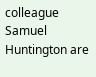colleague Samuel Huntington are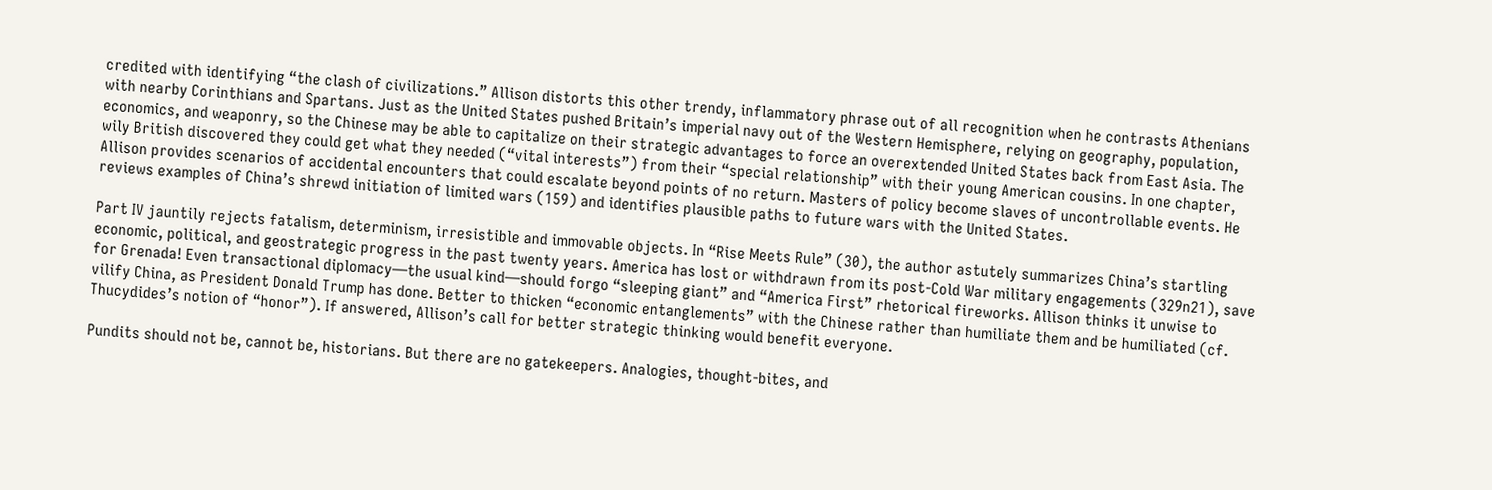credited with identifying “the clash of civilizations.” Allison distorts this other trendy, inflammatory phrase out of all recognition when he contrasts Athenians with nearby Corinthians and Spartans. Just as the United States pushed Britain’s imperial navy out of the Western Hemisphere, relying on geography, population, economics, and weaponry, so the Chinese may be able to capitalize on their strategic advantages to force an overextended United States back from East Asia. The wily British discovered they could get what they needed (“vital interests”) from their “special relationship” with their young American cousins. In one chapter, Allison provides scenarios of accidental encounters that could escalate beyond points of no return. Masters of policy become slaves of uncontrollable events. He reviews examples of China’s shrewd initiation of limited wars (159) and identifies plausible paths to future wars with the United States.

Part IV jauntily rejects fatalism, determinism, irresistible and immovable objects. In “Rise Meets Rule” (30), the author astutely summarizes China’s startling economic, political, and geostrategic progress in the past twenty years. America has lost or withdrawn from its post-Cold War military engagements (329n21), save for Grenada! Even transactional diplomacy—the usual kind—should forgo “sleeping giant” and “America First” rhetorical fireworks. Allison thinks it unwise to vilify China, as President Donald Trump has done. Better to thicken “economic entanglements” with the Chinese rather than humiliate them and be humiliated (cf. Thucydides’s notion of “honor”). If answered, Allison’s call for better strategic thinking would benefit everyone.

Pundits should not be, cannot be, historians. But there are no gatekeepers. Analogies, thought-bites, and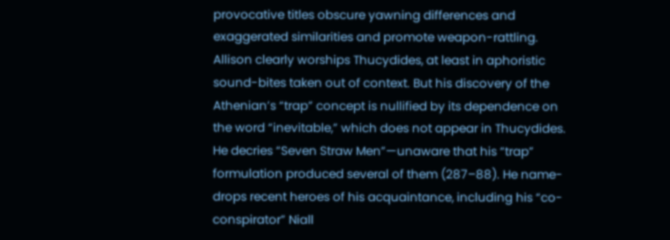provocative titles obscure yawning differences and exaggerated similarities and promote weapon-rattling. Allison clearly worships Thucydides, at least in aphoristic sound-bites taken out of context. But his discovery of the Athenian’s “trap” concept is nullified by its dependence on the word “inevitable,” which does not appear in Thucydides. He decries “Seven Straw Men”—unaware that his “trap” formulation produced several of them (287–88). He name-drops recent heroes of his acquaintance, including his “co-conspirator” Niall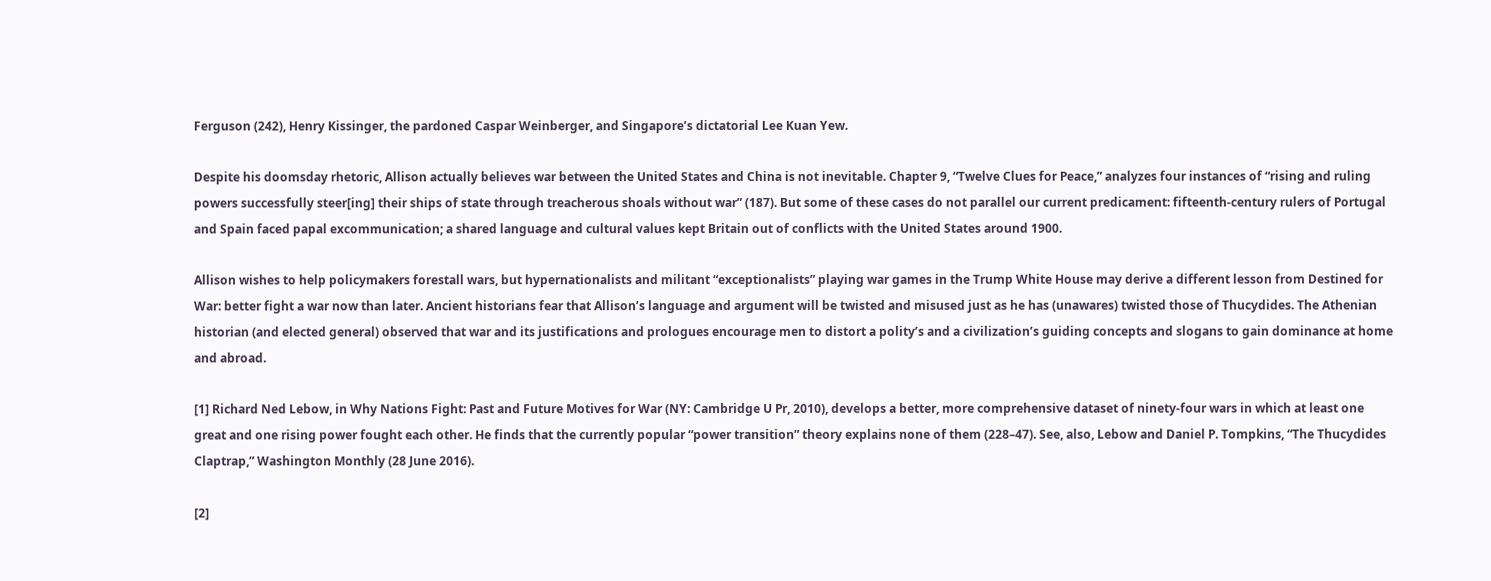Ferguson (242), Henry Kissinger, the pardoned Caspar Weinberger, and Singapore’s dictatorial Lee Kuan Yew.

Despite his doomsday rhetoric, Allison actually believes war between the United States and China is not inevitable. Chapter 9, “Twelve Clues for Peace,” analyzes four instances of “rising and ruling powers successfully steer[ing] their ships of state through treacherous shoals without war” (187). But some of these cases do not parallel our current predicament: fifteenth-century rulers of Portugal and Spain faced papal excommunication; a shared language and cultural values kept Britain out of conflicts with the United States around 1900.

Allison wishes to help policymakers forestall wars, but hypernationalists and militant “exceptionalists” playing war games in the Trump White House may derive a different lesson from Destined for War: better fight a war now than later. Ancient historians fear that Allison’s language and argument will be twisted and misused just as he has (unawares) twisted those of Thucydides. The Athenian historian (and elected general) observed that war and its justifications and prologues encourage men to distort a polity’s and a civilization’s guiding concepts and slogans to gain dominance at home and abroad.

[1] Richard Ned Lebow, in Why Nations Fight: Past and Future Motives for War (NY: Cambridge U Pr, 2010), develops a better, more comprehensive dataset of ninety-four wars in which at least one great and one rising power fought each other. He finds that the currently popular “power transition” theory explains none of them (228–47). See, also, Lebow and Daniel P. Tompkins, “The Thucydides Claptrap,” Washington Monthly (28 June 2016).

[2]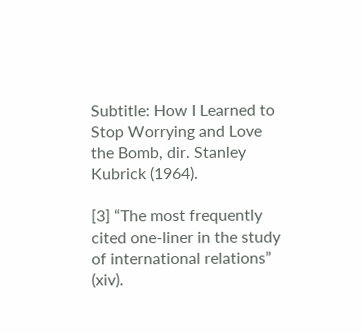Subtitle: How I Learned to Stop Worrying and Love the Bomb, dir. Stanley Kubrick (1964).

[3] “The most frequently cited one-liner in the study of international relations” (xiv).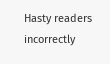Hasty readers incorrectly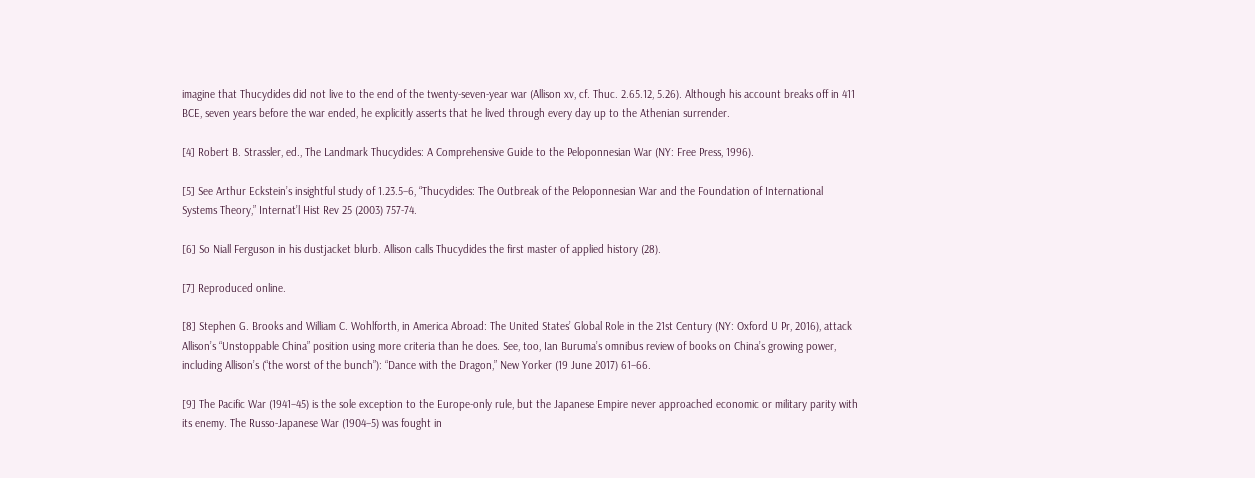imagine that Thucydides did not live to the end of the twenty-seven-year war (Allison xv, cf. Thuc. 2.65.12, 5.26). Although his account breaks off in 411 BCE, seven years before the war ended, he explicitly asserts that he lived through every day up to the Athenian surrender.

[4] Robert B. Strassler, ed., The Landmark Thucydides: A Comprehensive Guide to the Peloponnesian War (NY: Free Press, 1996).

[5] See Arthur Eckstein’s insightful study of 1.23.5–6, “Thucydides: The Outbreak of the Peloponnesian War and the Foundation of International Systems Theory,” Internat’l Hist Rev 25 (2003) 757-74.

[6] So Niall Ferguson in his dustjacket blurb. Allison calls Thucydides the first master of applied history (28).

[7] Reproduced online.

[8] Stephen G. Brooks and William C. Wohlforth, in America Abroad: The United States’ Global Role in the 21st Century (NY: Oxford U Pr, 2016), attack Allison’s “Unstoppable China” position using more criteria than he does. See, too, Ian Buruma’s omnibus review of books on China’s growing power, including Allison’s (“the worst of the bunch”): “Dance with the Dragon,” New Yorker (19 June 2017) 61–66.

[9] The Pacific War (1941–45) is the sole exception to the Europe-only rule, but the Japanese Empire never approached economic or military parity with its enemy. The Russo-Japanese War (1904–5) was fought in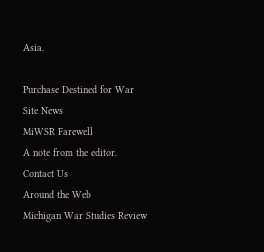Asia.

Purchase Destined for War
Site News
MiWSR Farewell
A note from the editor.
Contact Us
Around the Web
Michigan War Studies Review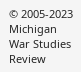© 2005-2023 Michigan War Studies Review